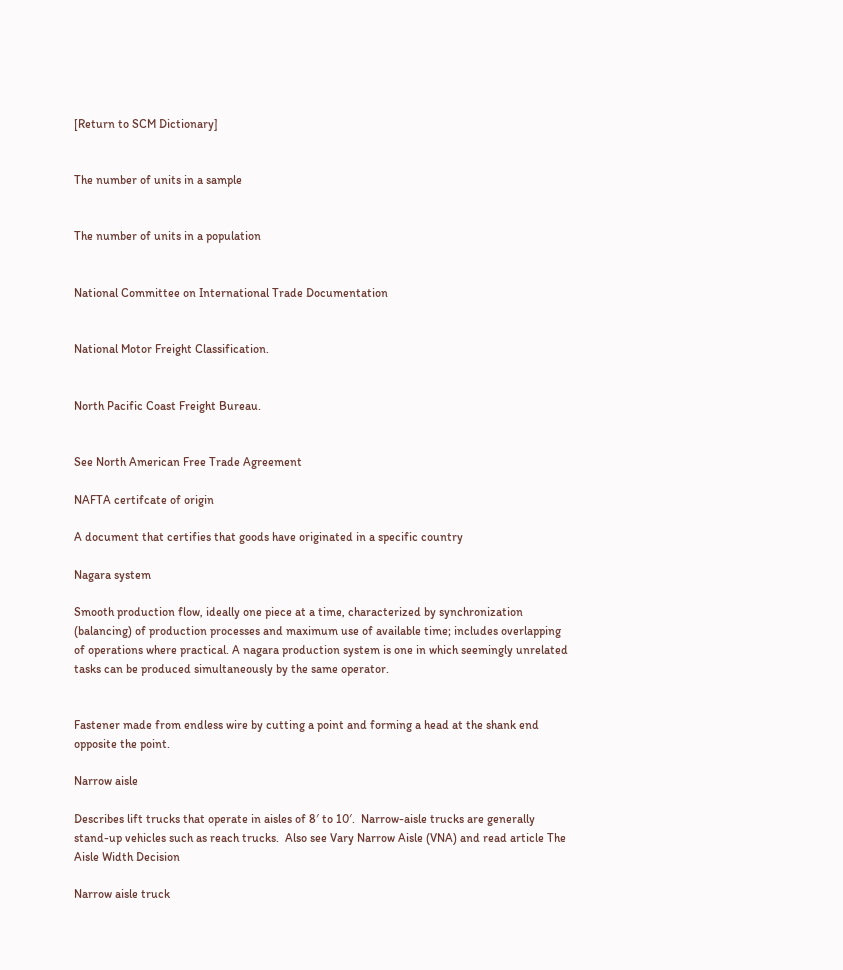[Return to SCM Dictionary]


The number of units in a sample


The number of units in a population


National Committee on International Trade Documentation


National Motor Freight Classification.


North Pacific Coast Freight Bureau.


See North American Free Trade Agreement

NAFTA certifcate of origin

A document that certifies that goods have originated in a specific country

Nagara system

Smooth production flow, ideally one piece at a time, characterized by synchronization (balancing) of production processes and maximum use of available time; includes overlapping of operations where practical. A nagara production system is one in which seemingly unrelated tasks can be produced simultaneously by the same operator.


Fastener made from endless wire by cutting a point and forming a head at the shank end opposite the point.

Narrow aisle

Describes lift trucks that operate in aisles of 8′ to 10′.  Narrow-aisle trucks are generally stand-up vehicles such as reach trucks.  Also see Vary Narrow Aisle (VNA) and read article The Aisle Width Decision

Narrow aisle truck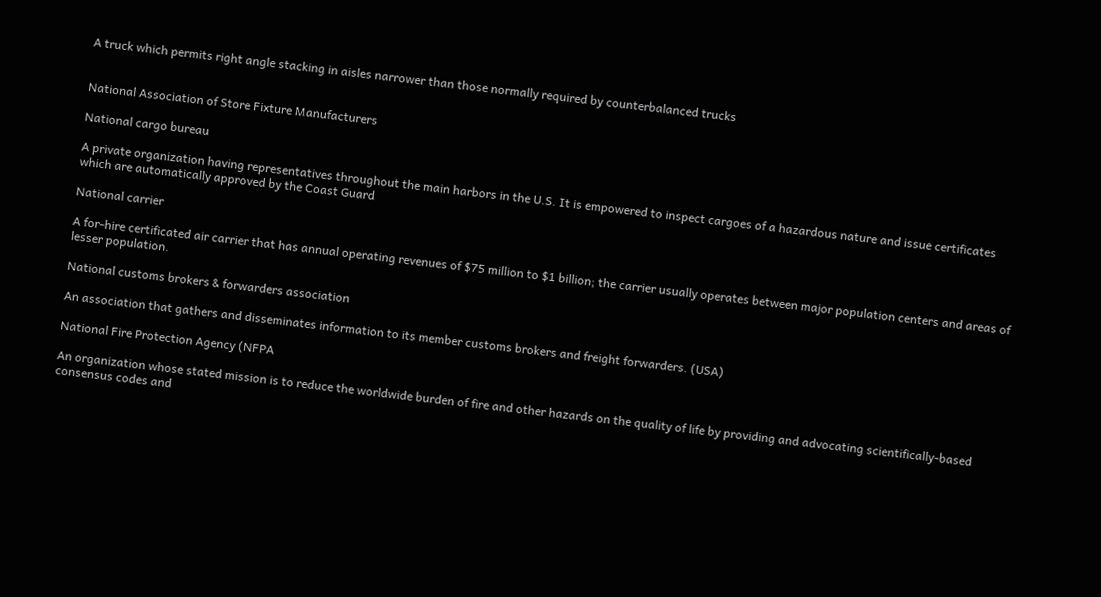A truck which permits right angle stacking in aisles narrower than those normally required by counterbalanced trucks


National Association of Store Fixture Manufacturers

National cargo bureau

A private organization having representatives throughout the main harbors in the U.S. It is empowered to inspect cargoes of a hazardous nature and issue certificates which are automatically approved by the Coast Guard

National carrier

A for-hire certificated air carrier that has annual operating revenues of $75 million to $1 billion; the carrier usually operates between major population centers and areas of lesser population.

National customs brokers & forwarders association

An association that gathers and disseminates information to its member customs brokers and freight forwarders. (USA)

National Fire Protection Agency (NFPA

An organization whose stated mission is to reduce the worldwide burden of fire and other hazards on the quality of life by providing and advocating scientifically-based consensus codes and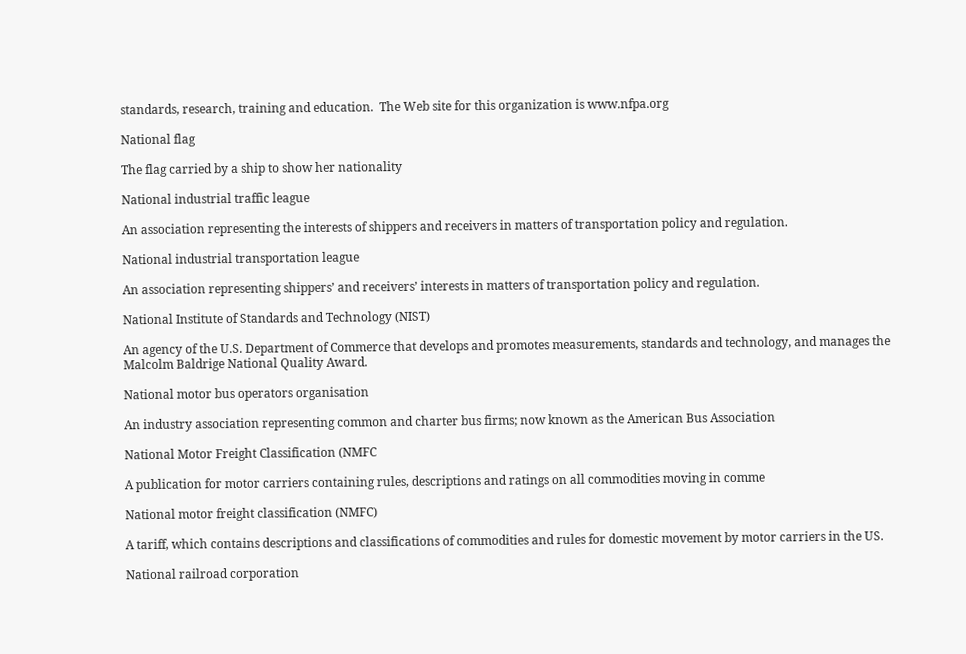standards, research, training and education.  The Web site for this organization is www.nfpa.org

National flag

The flag carried by a ship to show her nationality

National industrial traffic league

An association representing the interests of shippers and receivers in matters of transportation policy and regulation.

National industrial transportation league

An association representing shippers’ and receivers’ interests in matters of transportation policy and regulation.

National Institute of Standards and Technology (NIST)

An agency of the U.S. Department of Commerce that develops and promotes measurements, standards and technology, and manages the Malcolm Baldrige National Quality Award.

National motor bus operators organisation

An industry association representing common and charter bus firms; now known as the American Bus Association

National Motor Freight Classification (NMFC

A publication for motor carriers containing rules, descriptions and ratings on all commodities moving in comme

National motor freight classification (NMFC)

A tariff, which contains descriptions and classifications of commodities and rules for domestic movement by motor carriers in the US.

National railroad corporation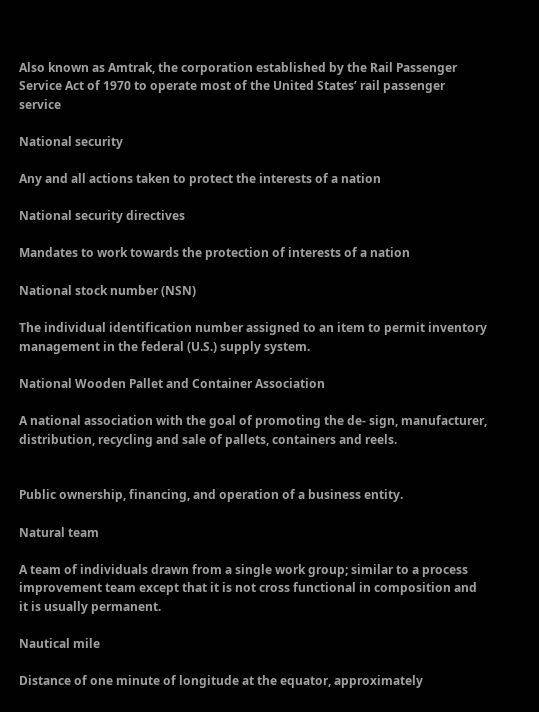Also known as Amtrak, the corporation established by the Rail Passenger Service Act of 1970 to operate most of the United States’ rail passenger service

National security

Any and all actions taken to protect the interests of a nation

National security directives

Mandates to work towards the protection of interests of a nation

National stock number (NSN)

The individual identification number assigned to an item to permit inventory management in the federal (U.S.) supply system.

National Wooden Pallet and Container Association

A national association with the goal of promoting the de- sign, manufacturer, distribution, recycling and sale of pallets, containers and reels.


Public ownership, financing, and operation of a business entity.

Natural team

A team of individuals drawn from a single work group; similar to a process improvement team except that it is not cross functional in composition and it is usually permanent.

Nautical mile

Distance of one minute of longitude at the equator, approximately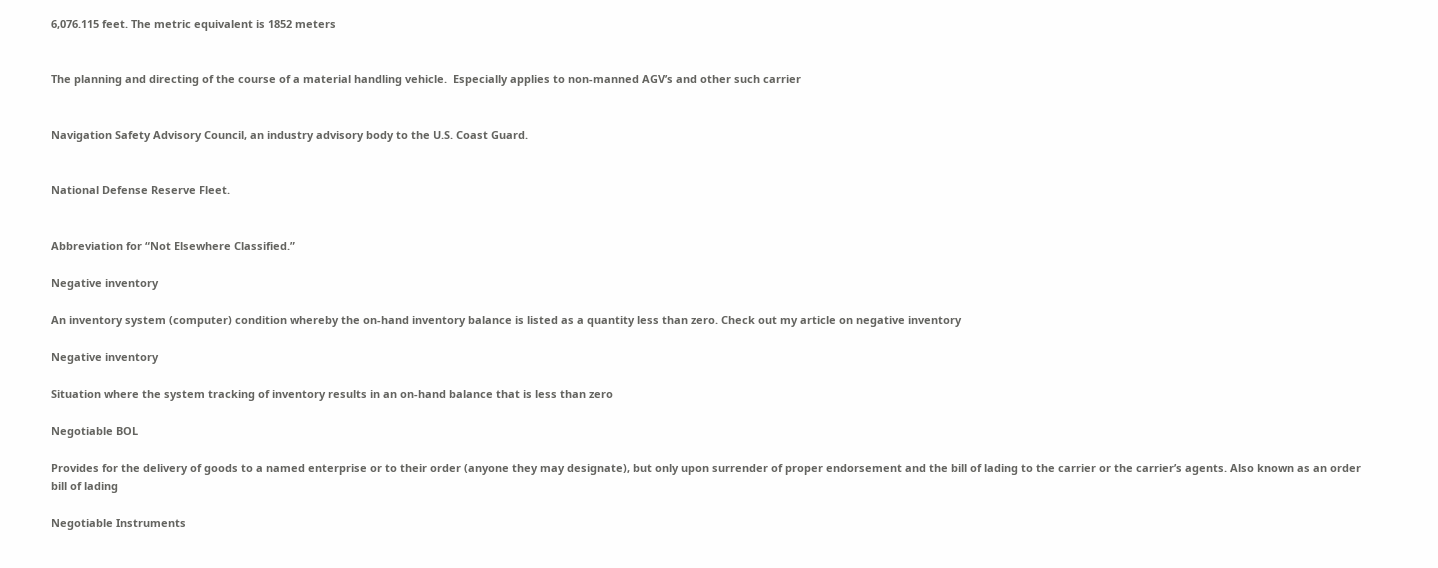6,076.115 feet. The metric equivalent is 1852 meters


The planning and directing of the course of a material handling vehicle.  Especially applies to non-manned AGV’s and other such carrier


Navigation Safety Advisory Council, an industry advisory body to the U.S. Coast Guard.


National Defense Reserve Fleet.


Abbreviation for “Not Elsewhere Classified.”

Negative inventory

An inventory system (computer) condition whereby the on-hand inventory balance is listed as a quantity less than zero. Check out my article on negative inventory

Negative inventory

Situation where the system tracking of inventory results in an on-hand balance that is less than zero

Negotiable BOL

Provides for the delivery of goods to a named enterprise or to their order (anyone they may designate), but only upon surrender of proper endorsement and the bill of lading to the carrier or the carrier’s agents. Also known as an order bill of lading

Negotiable Instruments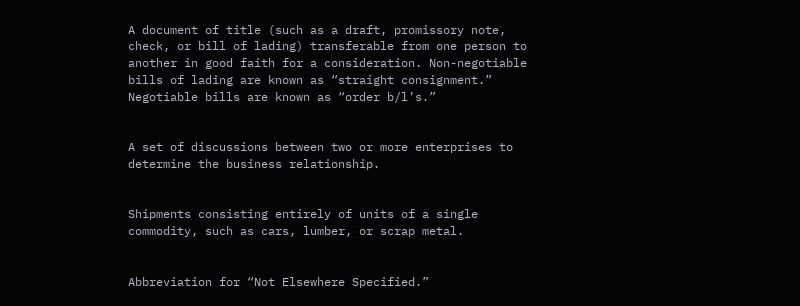A document of title (such as a draft, promissory note, check, or bill of lading) transferable from one person to another in good faith for a consideration. Non-negotiable bills of lading are known as “straight consignment.” Negotiable bills are known as “order b/l’s.”


A set of discussions between two or more enterprises to determine the business relationship.


Shipments consisting entirely of units of a single commodity, such as cars, lumber, or scrap metal.


Abbreviation for “Not Elsewhere Specified.”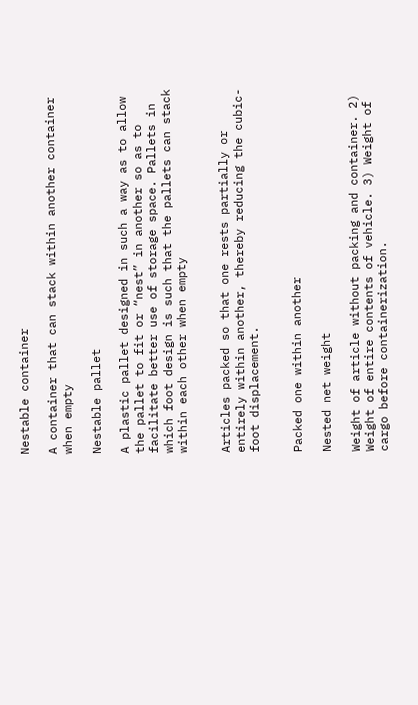Nestable container

A container that can stack within another container when empty

Nestable pallet

A plastic pallet designed in such a way as to allow the pallet to fit or “nest” in another so as to facilitate better use of storage space. Pallets in which foot design is such that the pallets can stack within each other when empty


Articles packed so that one rests partially or entirely within another, thereby reducing the cubic-foot displacement.


Packed one within another

Nested net weight

Weight of article without packing and container. 2) Weight of entire contents of vehicle. 3) Weight of cargo before containerization.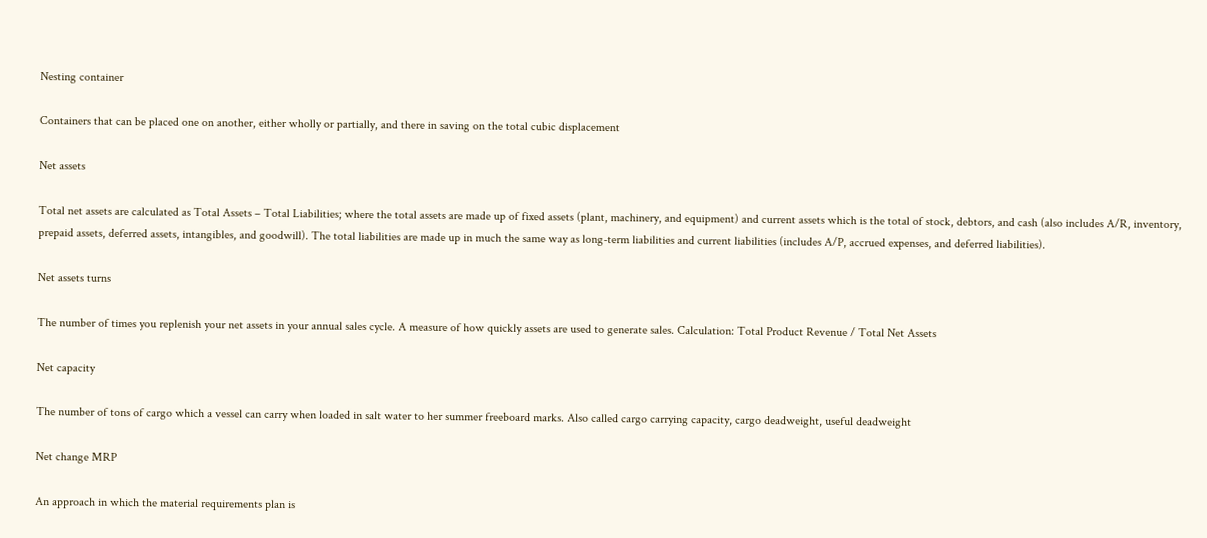Nesting container

Containers that can be placed one on another, either wholly or partially, and there in saving on the total cubic displacement

Net assets

Total net assets are calculated as Total Assets – Total Liabilities; where the total assets are made up of fixed assets (plant, machinery, and equipment) and current assets which is the total of stock, debtors, and cash (also includes A/R, inventory, prepaid assets, deferred assets, intangibles, and goodwill). The total liabilities are made up in much the same way as long-term liabilities and current liabilities (includes A/P, accrued expenses, and deferred liabilities).

Net assets turns

The number of times you replenish your net assets in your annual sales cycle. A measure of how quickly assets are used to generate sales. Calculation: Total Product Revenue / Total Net Assets

Net capacity

The number of tons of cargo which a vessel can carry when loaded in salt water to her summer freeboard marks. Also called cargo carrying capacity, cargo deadweight, useful deadweight

Net change MRP

An approach in which the material requirements plan is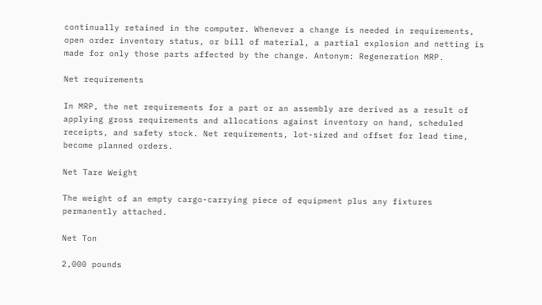continually retained in the computer. Whenever a change is needed in requirements, open order inventory status, or bill of material, a partial explosion and netting is made for only those parts affected by the change. Antonym: Regeneration MRP.

Net requirements

In MRP, the net requirements for a part or an assembly are derived as a result of applying gross requirements and allocations against inventory on hand, scheduled receipts, and safety stock. Net requirements, lot-sized and offset for lead time, become planned orders.

Net Tare Weight

The weight of an empty cargo-carrying piece of equipment plus any fixtures permanently attached.

Net Ton

2,000 pounds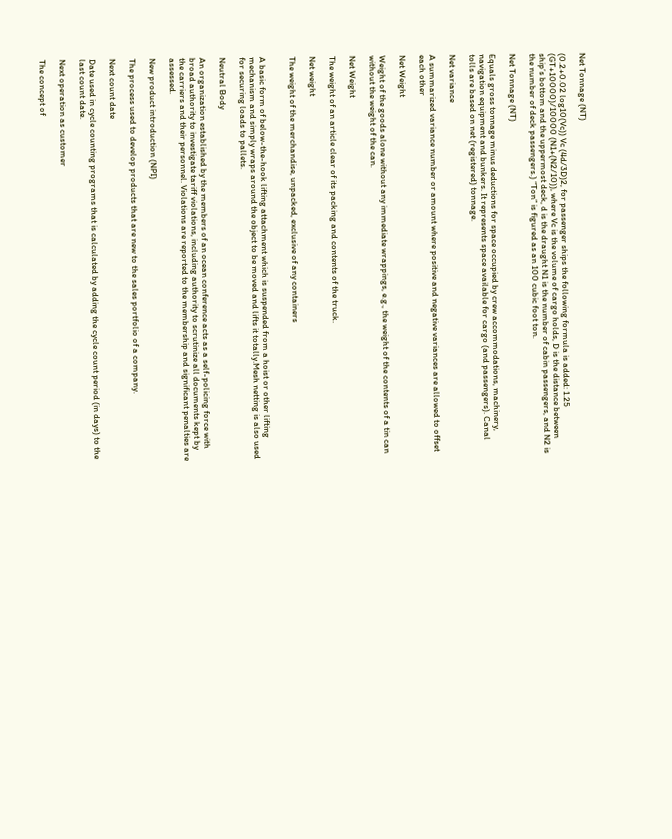Net Tonnage (NT)

(0.2+0.02 log10(Vc)) Vc (4d/3D)2, for passenger ships the following formula is added: 1.25 (GT+10000)/10000 (N1+(N2/10)), where Vc is the volume of cargo holds, D is the distance between ship’s bottom and the uppermost deck, d is the draught N1 is the number of cabin passengers, and N2 is the number of deck passengers.) “Ton” is figured as an 100 cubic foot ton.

Net Tonnage (NT)

Equals gross tonnage minus deductions for space occupied by crew accommodations, machinery, navigation equipment and bunkers. It represents space available for cargo (and passengers). Canal tolls are based on net (registered) tonnage.

Net variance

A summarized variance number or amount where positive and negative variances are allowed to offset each other

Net Weight

Weight of the goods alone without any immediate wrappings, e.g., the weight of the contents of a tin can without the weight of the can.

Net Weight

The weight of an article clear of its packing and contents of the truck.

Net weight

The weight of the merchandise, unpacked, exclusive of any containers


A basic form of below-the-hook lifting attachment which is suspended from a hoist or other lifting mechanism and simply wraps around the object to be moved and lifts it totally.Mesh netting is also used for securing loads to pallets.

Neutral Body

An organization established by the members of an ocean conference acts as a self-policing force with broad authority to investigate tariff violations, including authority to scrutinize all documents kept by the carriers and their personnel. Violations are reported to the membership and significant penalties are assessed.

New product introduction (NPI)

The process used to develop products that are new to the sales portfolio of a company.

Next count date

Date used in cycle counting programs that is calculated by adding the cycle count period (in days) to the last count date.

Next operation as customer

The concept of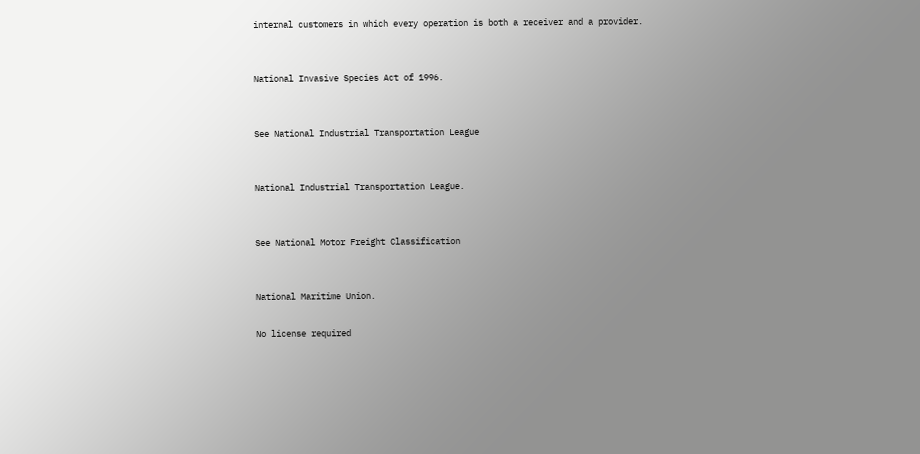internal customers in which every operation is both a receiver and a provider.


National Invasive Species Act of 1996.


See National Industrial Transportation League


National Industrial Transportation League.


See National Motor Freight Classification


National Maritime Union.

No license required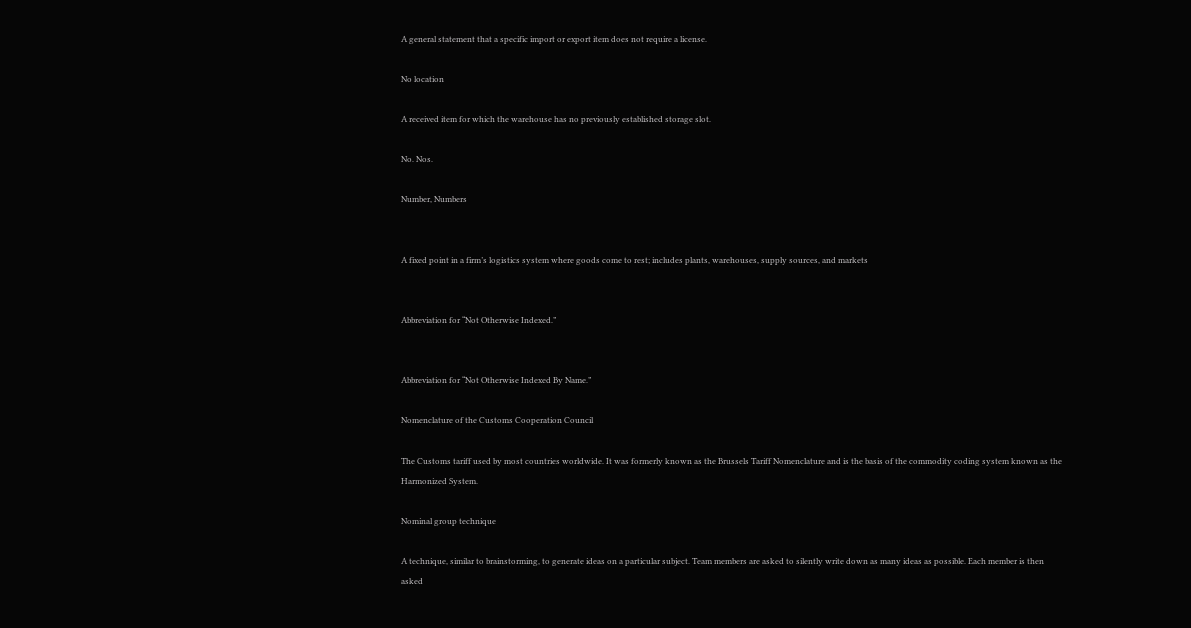A general statement that a specific import or export item does not require a license.

No location

A received item for which the warehouse has no previously established storage slot.

No. Nos.

Number, Numbers


A fixed point in a firm’s logistics system where goods come to rest; includes plants, warehouses, supply sources, and markets


Abbreviation for “Not Otherwise Indexed.”


Abbreviation for “Not Otherwise Indexed By Name.”

Nomenclature of the Customs Cooperation Council

The Customs tariff used by most countries worldwide. It was formerly known as the Brussels Tariff Nomenclature and is the basis of the commodity coding system known as the Harmonized System.

Nominal group technique

A technique, similar to brainstorming, to generate ideas on a particular subject. Team members are asked to silently write down as many ideas as possible. Each member is then asked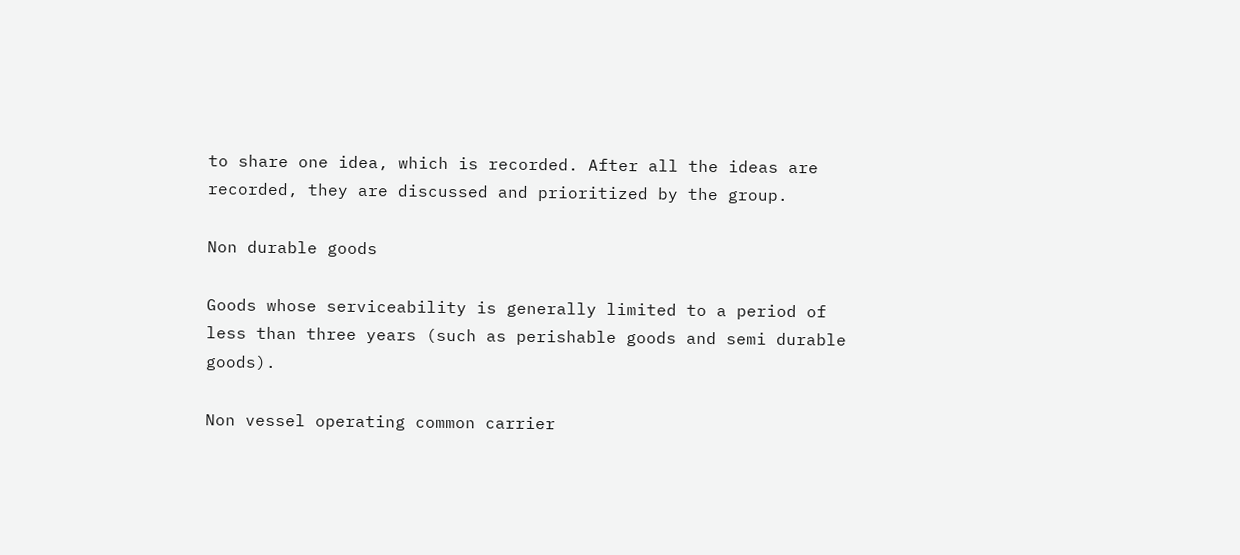to share one idea, which is recorded. After all the ideas are recorded, they are discussed and prioritized by the group.

Non durable goods

Goods whose serviceability is generally limited to a period of less than three years (such as perishable goods and semi durable goods).

Non vessel operating common carrier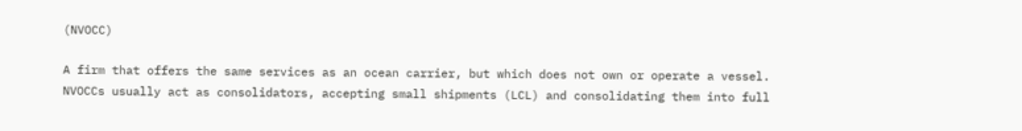(NVOCC)

A firm that offers the same services as an ocean carrier, but which does not own or operate a vessel. NVOCCs usually act as consolidators, accepting small shipments (LCL) and consolidating them into full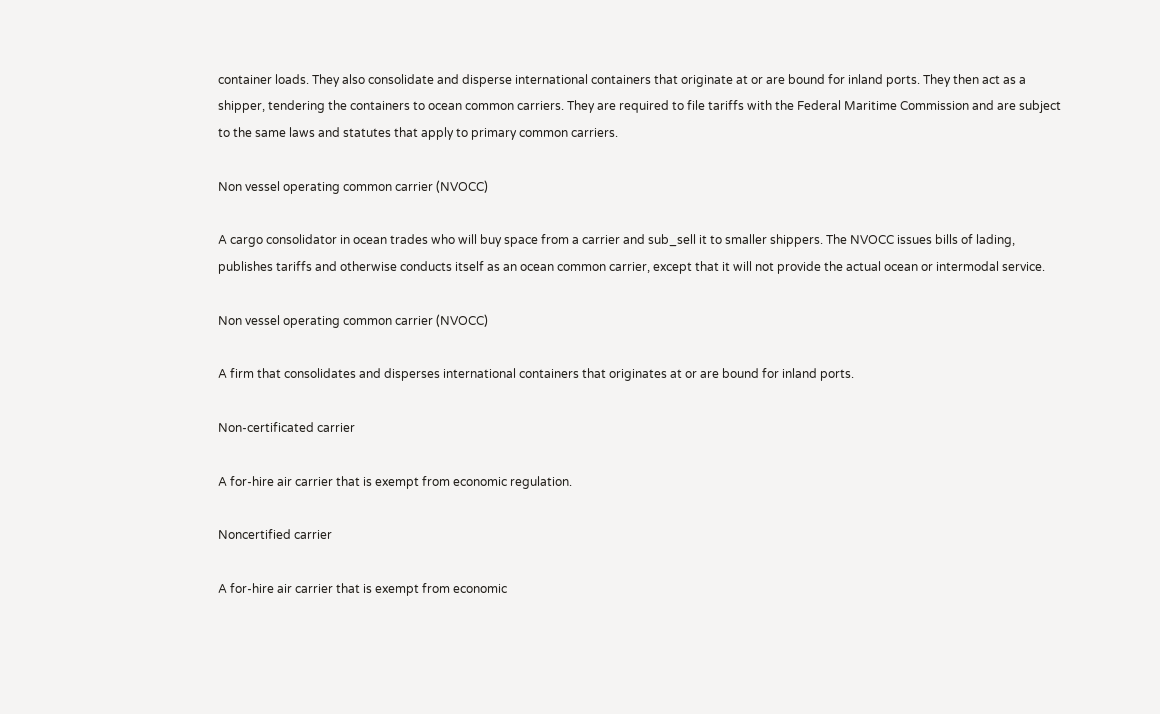container loads. They also consolidate and disperse international containers that originate at or are bound for inland ports. They then act as a shipper, tendering the containers to ocean common carriers. They are required to file tariffs with the Federal Maritime Commission and are subject to the same laws and statutes that apply to primary common carriers.

Non vessel operating common carrier (NVOCC)

A cargo consolidator in ocean trades who will buy space from a carrier and sub_sell it to smaller shippers. The NVOCC issues bills of lading, publishes tariffs and otherwise conducts itself as an ocean common carrier, except that it will not provide the actual ocean or intermodal service.

Non vessel operating common carrier (NVOCC)

A firm that consolidates and disperses international containers that originates at or are bound for inland ports.

Non-certificated carrier

A for-hire air carrier that is exempt from economic regulation.

Noncertified carrier

A for-hire air carrier that is exempt from economic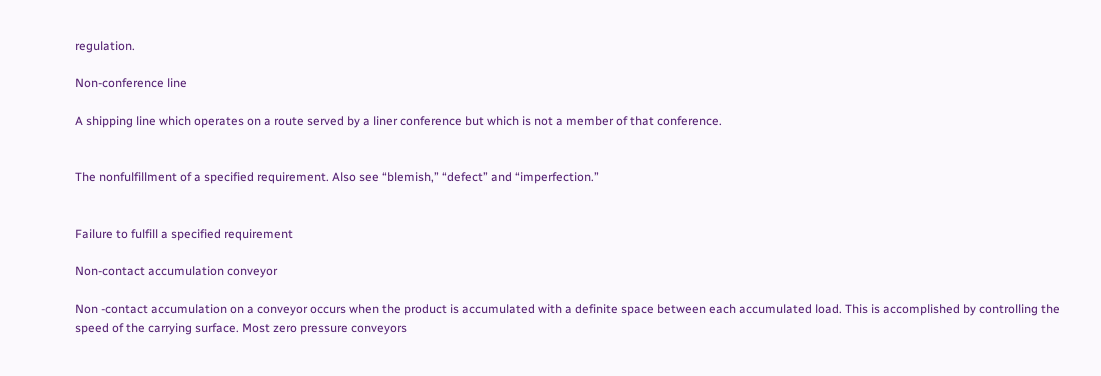regulation.

Non-conference line

A shipping line which operates on a route served by a liner conference but which is not a member of that conference.


The nonfulfillment of a specified requirement. Also see “blemish,” “defect” and “imperfection.”


Failure to fulfill a specified requirement

Non-contact accumulation conveyor

Non -contact accumulation on a conveyor occurs when the product is accumulated with a definite space between each accumulated load. This is accomplished by controlling the speed of the carrying surface. Most zero pressure conveyors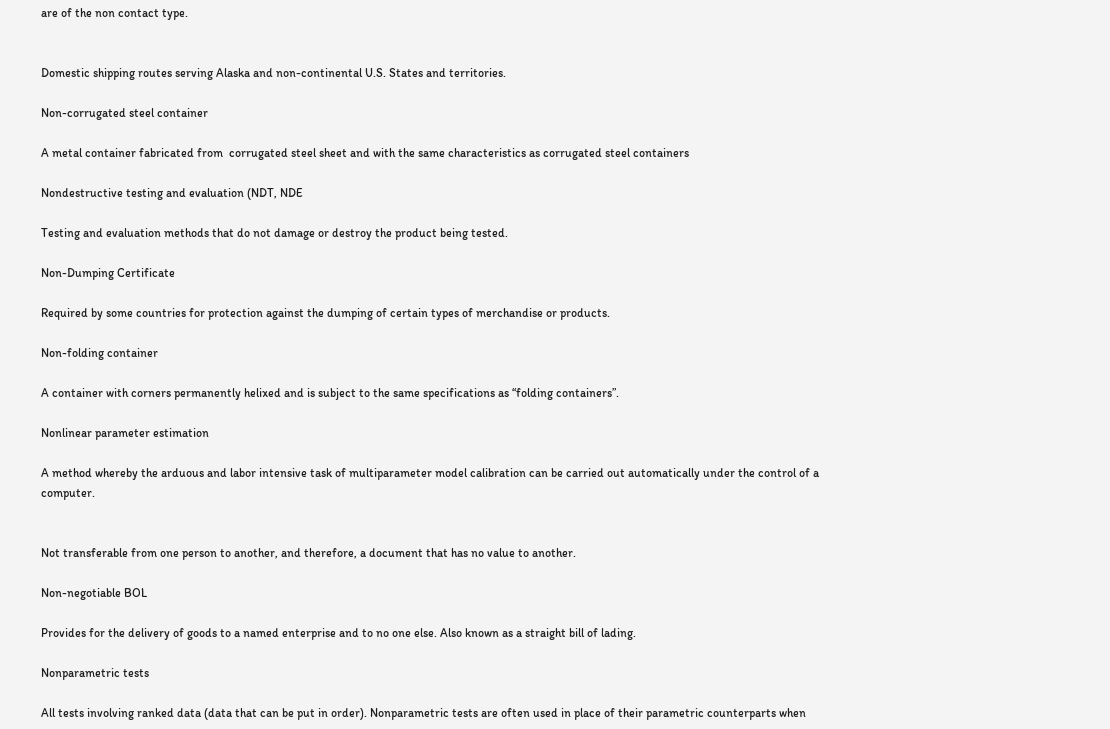are of the non contact type.


Domestic shipping routes serving Alaska and non-continental U.S. States and territories.

Non-corrugated steel container

A metal container fabricated from  corrugated steel sheet and with the same characteristics as corrugated steel containers

Nondestructive testing and evaluation (NDT, NDE

Testing and evaluation methods that do not damage or destroy the product being tested.

Non-Dumping Certificate

Required by some countries for protection against the dumping of certain types of merchandise or products.

Non-folding container

A container with corners permanently helixed and is subject to the same specifications as “folding containers”.

Nonlinear parameter estimation

A method whereby the arduous and labor intensive task of multiparameter model calibration can be carried out automatically under the control of a computer.


Not transferable from one person to another, and therefore, a document that has no value to another.

Non-negotiable BOL

Provides for the delivery of goods to a named enterprise and to no one else. Also known as a straight bill of lading.

Nonparametric tests

All tests involving ranked data (data that can be put in order). Nonparametric tests are often used in place of their parametric counterparts when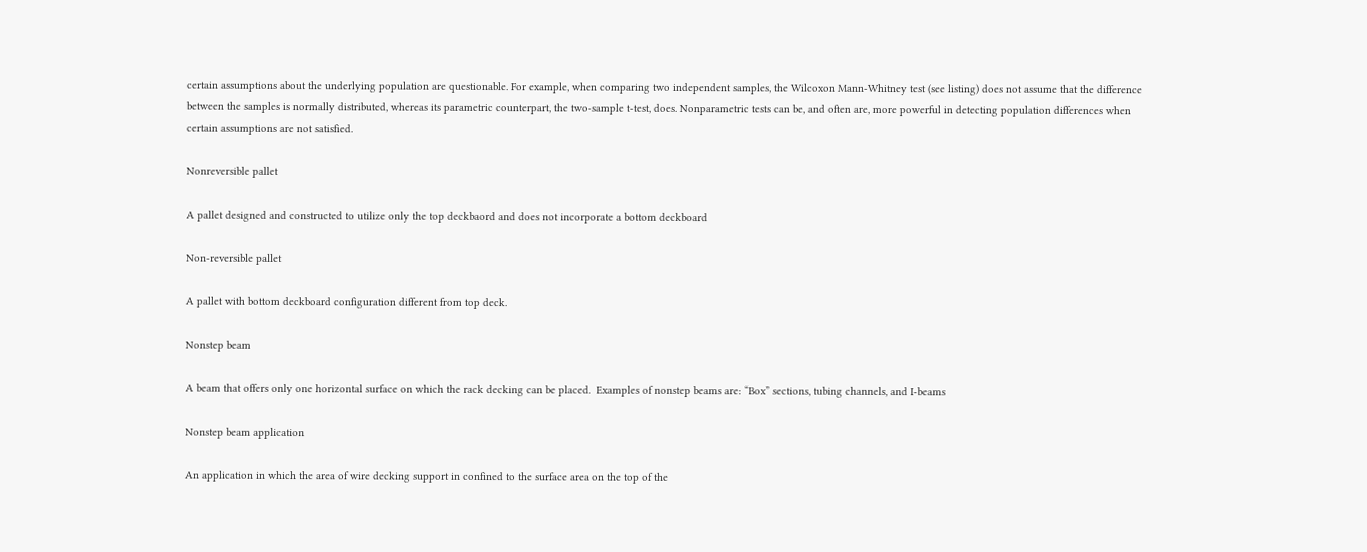certain assumptions about the underlying population are questionable. For example, when comparing two independent samples, the Wilcoxon Mann-Whitney test (see listing) does not assume that the difference between the samples is normally distributed, whereas its parametric counterpart, the two-sample t-test, does. Nonparametric tests can be, and often are, more powerful in detecting population differences when certain assumptions are not satisfied.

Nonreversible pallet

A pallet designed and constructed to utilize only the top deckbaord and does not incorporate a bottom deckboard

Non-reversible pallet

A pallet with bottom deckboard configuration different from top deck.

Nonstep beam

A beam that offers only one horizontal surface on which the rack decking can be placed.  Examples of nonstep beams are: “Box” sections, tubing channels, and I-beams

Nonstep beam application

An application in which the area of wire decking support in confined to the surface area on the top of the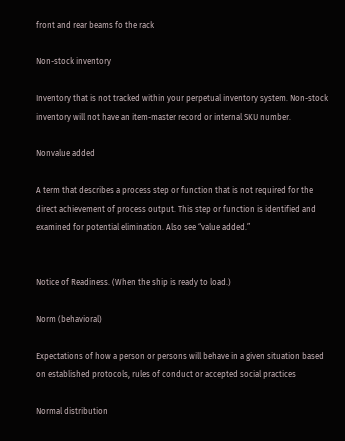front and rear beams fo the rack

Non-stock inventory

Inventory that is not tracked within your perpetual inventory system. Non-stock inventory will not have an item-master record or internal SKU number.

Nonvalue added

A term that describes a process step or function that is not required for the direct achievement of process output. This step or function is identified and examined for potential elimination. Also see “value added.”


Notice of Readiness. (When the ship is ready to load.)

Norm (behavioral)

Expectations of how a person or persons will behave in a given situation based on established protocols, rules of conduct or accepted social practices

Normal distribution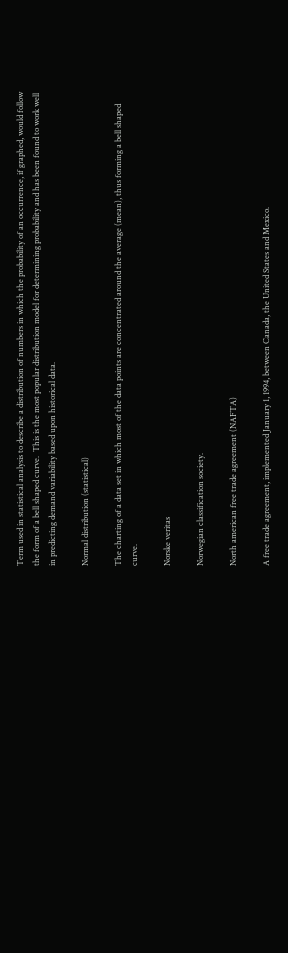Term used in statistical analysis to describe a distribution of numbers in which the probability of an occurrence, if graphed, would follow the form of a bell shaped curve.  This is the most popular distribution model for determining probability and has been found to work well in predicting demand variability based upon historical data.

Normal distribution (statistical)

The charting of a data set in which most of the data points are concentrated around the average (mean), thus forming a bell shaped curve.

Norske veritas

Norwegian classification society.

North american free trade agreement (NAFTA)

A free trade agreement, implemented January 1, 1994, between Canada, the United States and Mexico.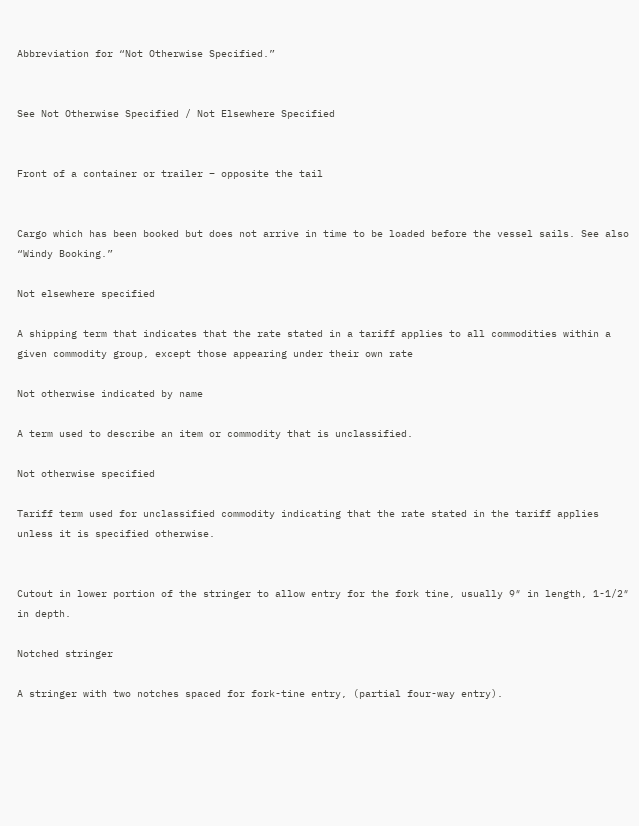Abbreviation for “Not Otherwise Specified.”


See Not Otherwise Specified / Not Elsewhere Specified


Front of a container or trailer – opposite the tail


Cargo which has been booked but does not arrive in time to be loaded before the vessel sails. See also “Windy Booking.”

Not elsewhere specified

A shipping term that indicates that the rate stated in a tariff applies to all commodities within a given commodity group, except those appearing under their own rate

Not otherwise indicated by name

A term used to describe an item or commodity that is unclassified.

Not otherwise specified

Tariff term used for unclassified commodity indicating that the rate stated in the tariff applies unless it is specified otherwise.


Cutout in lower portion of the stringer to allow entry for the fork tine, usually 9″ in length, 1-1/2″ in depth.

Notched stringer

A stringer with two notches spaced for fork-tine entry, (partial four-way entry).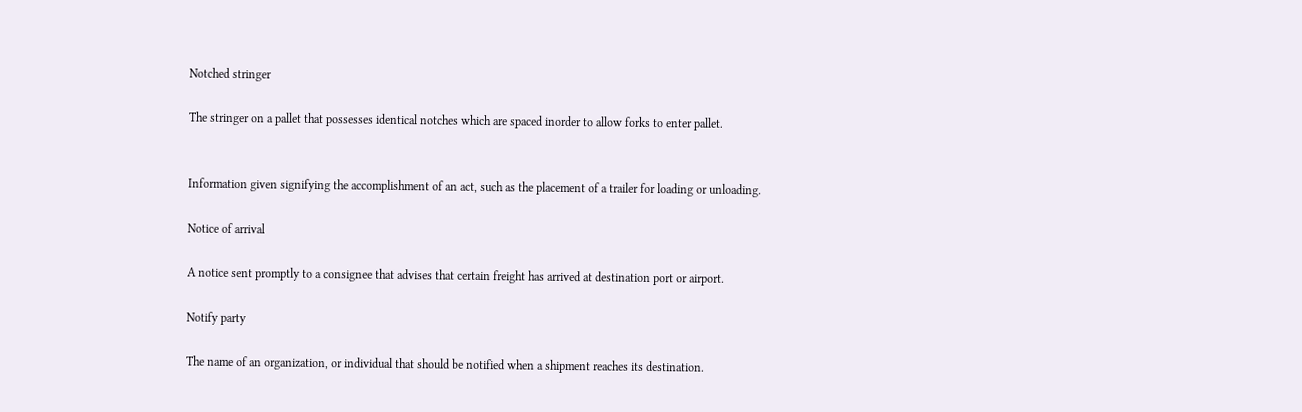Notched stringer

The stringer on a pallet that possesses identical notches which are spaced inorder to allow forks to enter pallet.


Information given signifying the accomplishment of an act, such as the placement of a trailer for loading or unloading.

Notice of arrival

A notice sent promptly to a consignee that advises that certain freight has arrived at destination port or airport.

Notify party

The name of an organization, or individual that should be notified when a shipment reaches its destination.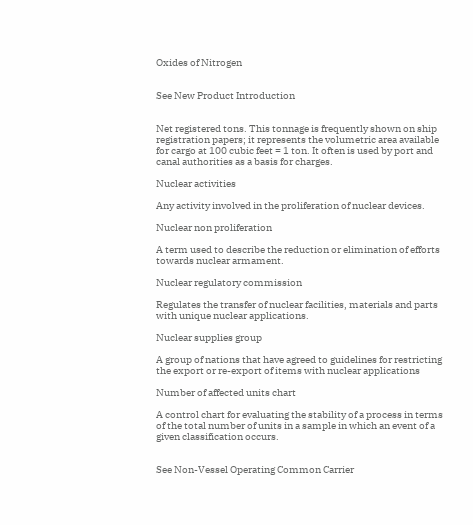Oxides of Nitrogen


See New Product Introduction


Net registered tons. This tonnage is frequently shown on ship registration papers; it represents the volumetric area available for cargo at 100 cubic feet = 1 ton. It often is used by port and canal authorities as a basis for charges.

Nuclear activities

Any activity involved in the proliferation of nuclear devices.

Nuclear non proliferation

A term used to describe the reduction or elimination of efforts towards nuclear armament.

Nuclear regulatory commission

Regulates the transfer of nuclear facilities, materials and parts with unique nuclear applications.

Nuclear supplies group

A group of nations that have agreed to guidelines for restricting the export or re-export of items with nuclear applications

Number of affected units chart

A control chart for evaluating the stability of a process in terms of the total number of units in a sample in which an event of a given classification occurs.


See Non-Vessel Operating Common Carrier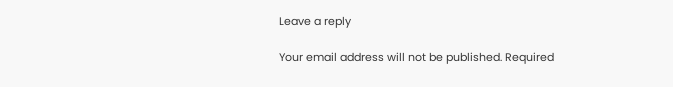Leave a reply

Your email address will not be published. Required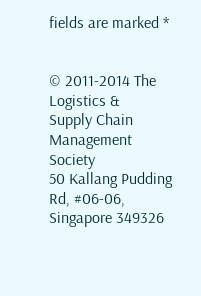fields are marked *


© 2011-2014 The Logistics &
Supply Chain Management Society
50 Kallang Pudding Rd, #06-06,
Singapore 349326